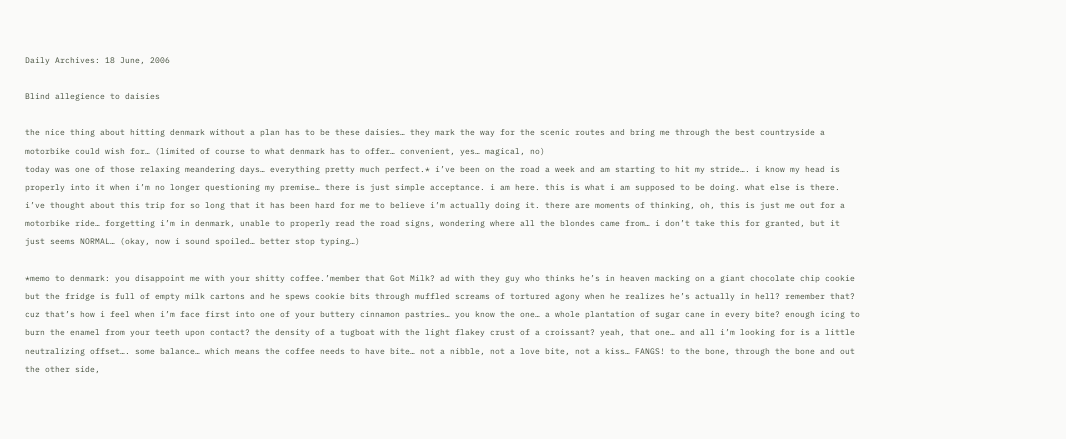Daily Archives: 18 June, 2006

Blind allegience to daisies

the nice thing about hitting denmark without a plan has to be these daisies… they mark the way for the scenic routes and bring me through the best countryside a motorbike could wish for… (limited of course to what denmark has to offer… convenient, yes… magical, no)
today was one of those relaxing meandering days… everything pretty much perfect.* i’ve been on the road a week and am starting to hit my stride…. i know my head is properly into it when i’m no longer questioning my premise… there is just simple acceptance. i am here. this is what i am supposed to be doing. what else is there.
i’ve thought about this trip for so long that it has been hard for me to believe i’m actually doing it. there are moments of thinking, oh, this is just me out for a motorbike ride… forgetting i’m in denmark, unable to properly read the road signs, wondering where all the blondes came from… i don’t take this for granted, but it just seems NORMAL… (okay, now i sound spoiled… better stop typing…)

*memo to denmark: you disappoint me with your shitty coffee.’member that Got Milk? ad with they guy who thinks he’s in heaven macking on a giant chocolate chip cookie but the fridge is full of empty milk cartons and he spews cookie bits through muffled screams of tortured agony when he realizes he’s actually in hell? remember that? cuz that’s how i feel when i’m face first into one of your buttery cinnamon pastries… you know the one… a whole plantation of sugar cane in every bite? enough icing to burn the enamel from your teeth upon contact? the density of a tugboat with the light flakey crust of a croissant? yeah, that one… and all i’m looking for is a little neutralizing offset…. some balance… which means the coffee needs to have bite… not a nibble, not a love bite, not a kiss… FANGS! to the bone, through the bone and out the other side,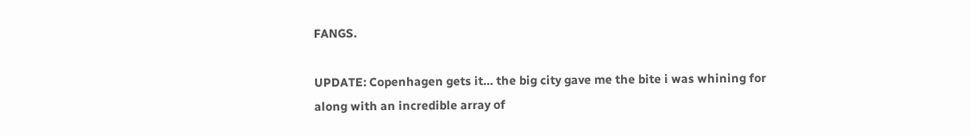FANGS.

UPDATE: Copenhagen gets it… the big city gave me the bite i was whining for along with an incredible array of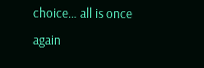choice… all is once again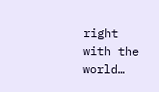right with the world…